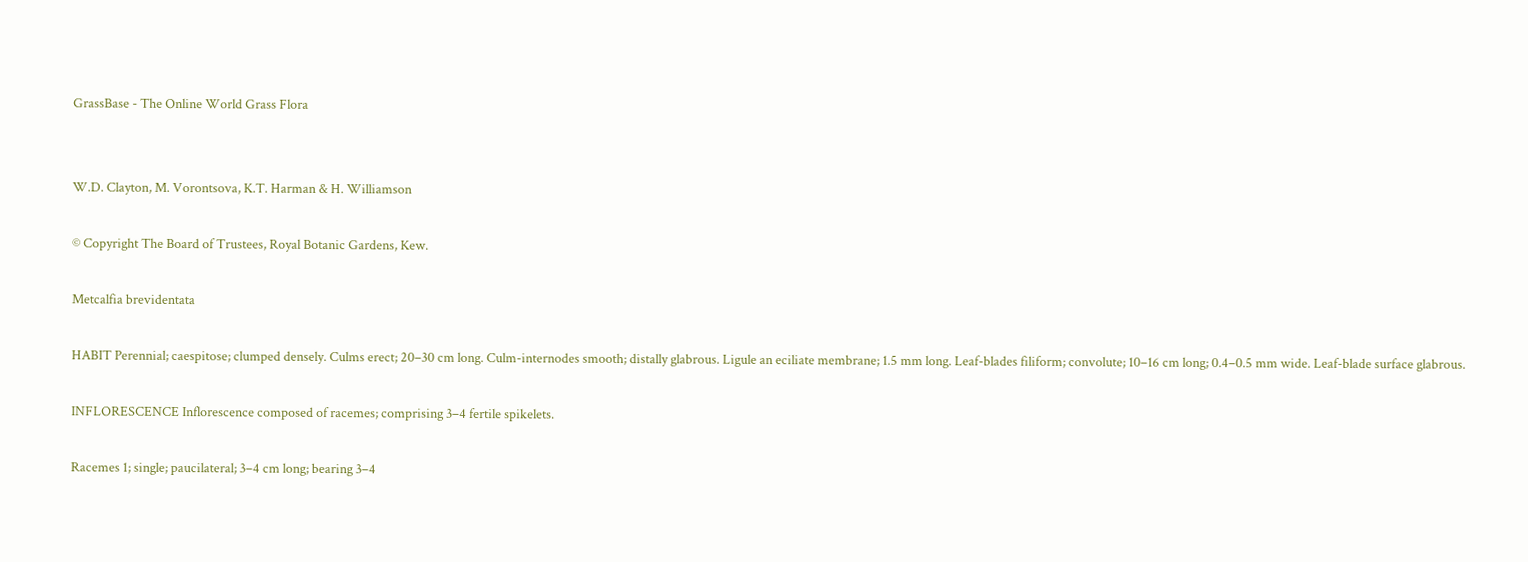GrassBase - The Online World Grass Flora


W.D. Clayton, M. Vorontsova, K.T. Harman & H. Williamson

© Copyright The Board of Trustees, Royal Botanic Gardens, Kew.

Metcalfia brevidentata

HABIT Perennial; caespitose; clumped densely. Culms erect; 20–30 cm long. Culm-internodes smooth; distally glabrous. Ligule an eciliate membrane; 1.5 mm long. Leaf-blades filiform; convolute; 10–16 cm long; 0.4–0.5 mm wide. Leaf-blade surface glabrous.

INFLORESCENCE Inflorescence composed of racemes; comprising 3–4 fertile spikelets.

Racemes 1; single; paucilateral; 3–4 cm long; bearing 3–4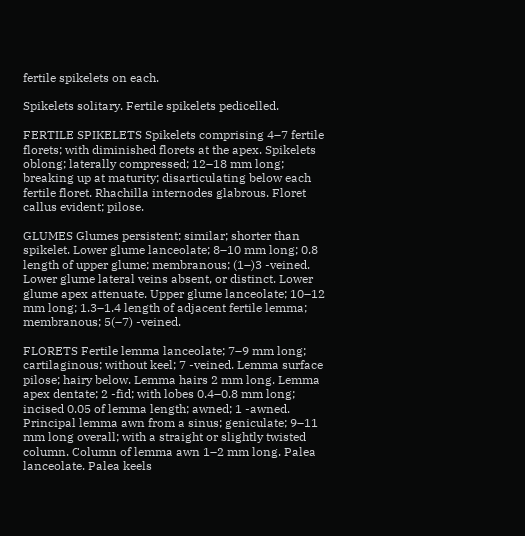fertile spikelets on each.

Spikelets solitary. Fertile spikelets pedicelled.

FERTILE SPIKELETS Spikelets comprising 4–7 fertile florets; with diminished florets at the apex. Spikelets oblong; laterally compressed; 12–18 mm long; breaking up at maturity; disarticulating below each fertile floret. Rhachilla internodes glabrous. Floret callus evident; pilose.

GLUMES Glumes persistent; similar; shorter than spikelet. Lower glume lanceolate; 8–10 mm long; 0.8 length of upper glume; membranous; (1–)3 -veined. Lower glume lateral veins absent, or distinct. Lower glume apex attenuate. Upper glume lanceolate; 10–12 mm long; 1.3–1.4 length of adjacent fertile lemma; membranous; 5(–7) -veined.

FLORETS Fertile lemma lanceolate; 7–9 mm long; cartilaginous; without keel; 7 -veined. Lemma surface pilose; hairy below. Lemma hairs 2 mm long. Lemma apex dentate; 2 -fid; with lobes 0.4–0.8 mm long; incised 0.05 of lemma length; awned; 1 -awned. Principal lemma awn from a sinus; geniculate; 9–11 mm long overall; with a straight or slightly twisted column. Column of lemma awn 1–2 mm long. Palea lanceolate. Palea keels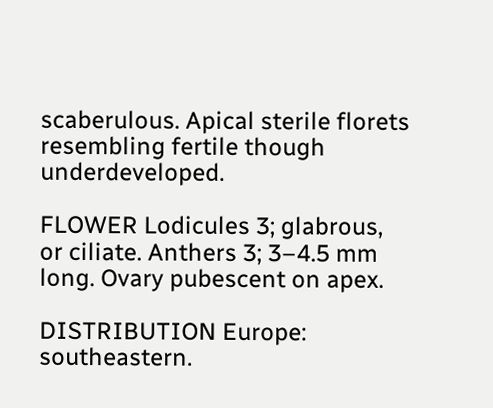scaberulous. Apical sterile florets resembling fertile though underdeveloped.

FLOWER Lodicules 3; glabrous, or ciliate. Anthers 3; 3–4.5 mm long. Ovary pubescent on apex.

DISTRIBUTION Europe: southeastern.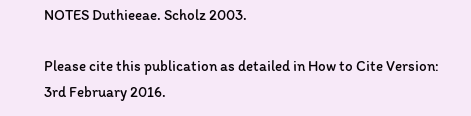NOTES Duthieeae. Scholz 2003.

Please cite this publication as detailed in How to Cite Version: 3rd February 2016.